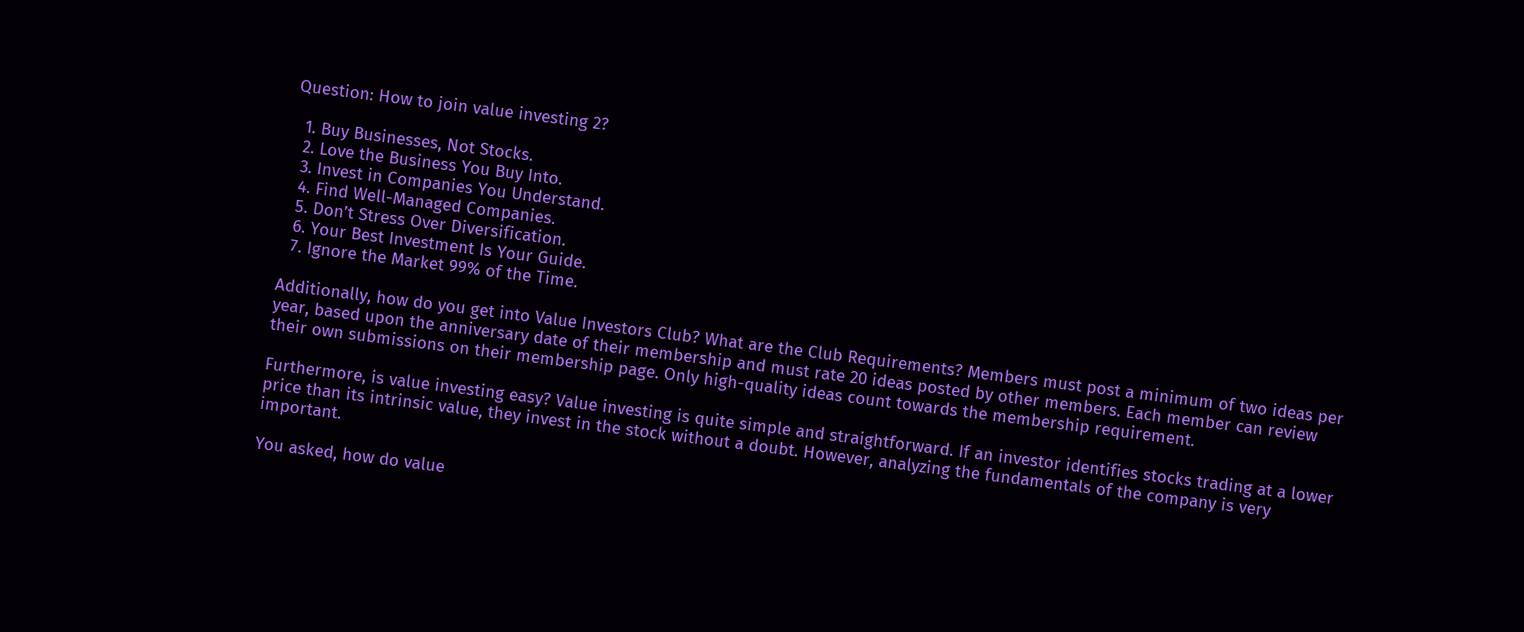Question: How to join value investing 2?

  1. Buy Businesses, Not Stocks.
  2. Love the Business You Buy Into.
  3. Invest in Companies You Understand.
  4. Find Well-Managed Companies.
  5. Don’t Stress Over Diversification.
  6. Your Best Investment Is Your Guide.
  7. Ignore the Market 99% of the Time.

Additionally, how do you get into Value Investors Club? What are the Club Requirements? Members must post a minimum of two ideas per year, based upon the anniversary date of their membership and must rate 20 ideas posted by other members. Each member can review their own submissions on their membership page. Only high-quality ideas count towards the membership requirement.

Furthermore, is value investing easy? Value investing is quite simple and straightforward. If an investor identifies stocks trading at a lower price than its intrinsic value, they invest in the stock without a doubt. However, analyzing the fundamentals of the company is very important.

You asked, how do value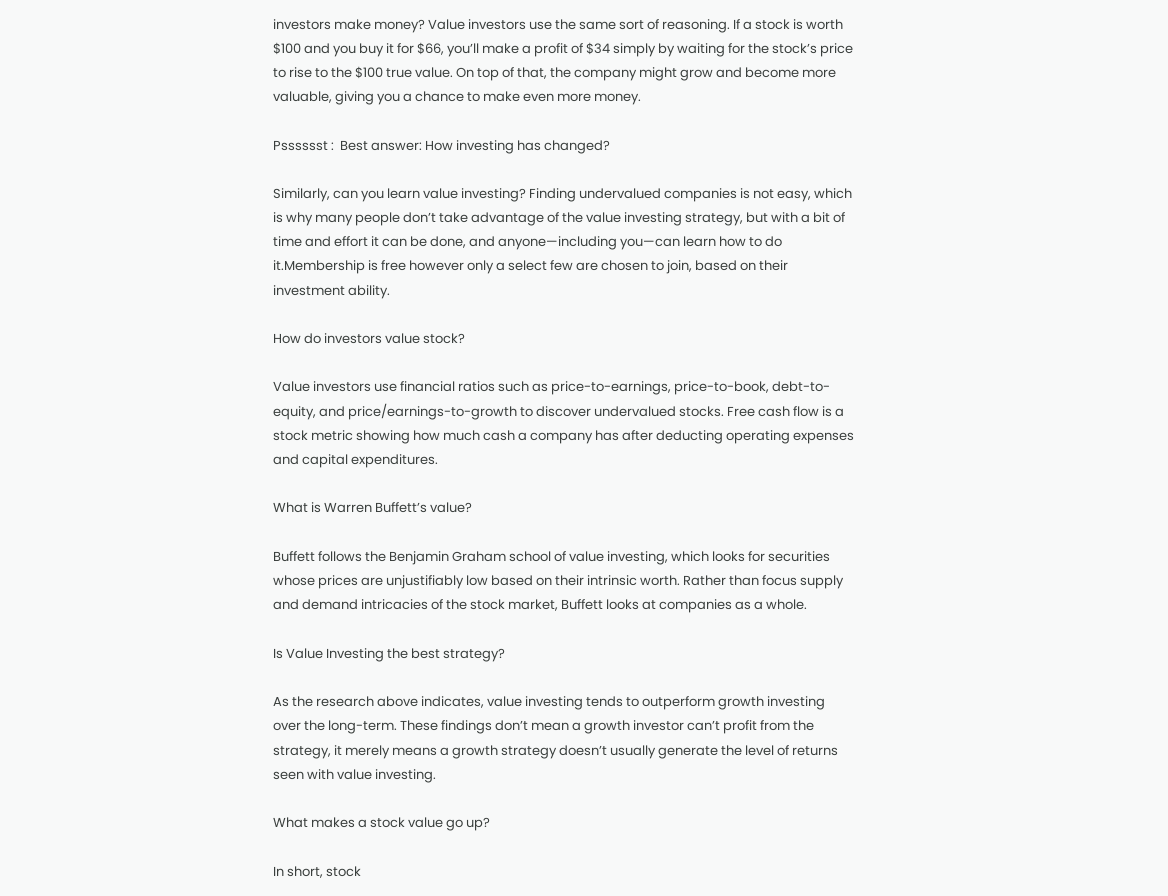investors make money? Value investors use the same sort of reasoning. If a stock is worth $100 and you buy it for $66, you’ll make a profit of $34 simply by waiting for the stock’s price to rise to the $100 true value. On top of that, the company might grow and become more valuable, giving you a chance to make even more money.

Psssssst :  Best answer: How investing has changed?

Similarly, can you learn value investing? Finding undervalued companies is not easy, which is why many people don’t take advantage of the value investing strategy, but with a bit of time and effort it can be done, and anyone—including you—can learn how to do it.Membership is free however only a select few are chosen to join, based on their investment ability.

How do investors value stock?

Value investors use financial ratios such as price-to-earnings, price-to-book, debt-to-equity, and price/earnings-to-growth to discover undervalued stocks. Free cash flow is a stock metric showing how much cash a company has after deducting operating expenses and capital expenditures.

What is Warren Buffett’s value?

Buffett follows the Benjamin Graham school of value investing, which looks for securities whose prices are unjustifiably low based on their intrinsic worth. Rather than focus supply and demand intricacies of the stock market, Buffett looks at companies as a whole.

Is Value Investing the best strategy?

As the research above indicates, value investing tends to outperform growth investing over the long-term. These findings don’t mean a growth investor can’t profit from the strategy, it merely means a growth strategy doesn’t usually generate the level of returns seen with value investing.

What makes a stock value go up?

In short, stock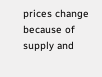prices change because of supply and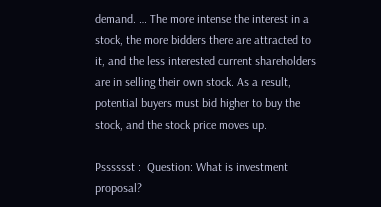demand. … The more intense the interest in a stock, the more bidders there are attracted to it, and the less interested current shareholders are in selling their own stock. As a result, potential buyers must bid higher to buy the stock, and the stock price moves up.

Psssssst :  Question: What is investment proposal?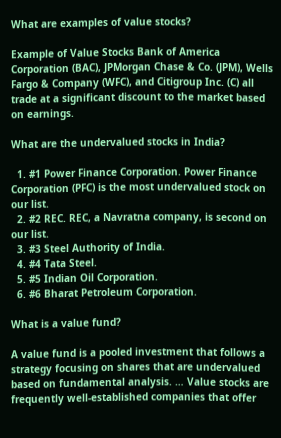What are examples of value stocks?

Example of Value Stocks Bank of America Corporation (BAC), JPMorgan Chase & Co. (JPM), Wells Fargo & Company (WFC), and Citigroup Inc. (C) all trade at a significant discount to the market based on earnings.

What are the undervalued stocks in India?

  1. #1 Power Finance Corporation. Power Finance Corporation (PFC) is the most undervalued stock on our list.
  2. #2 REC. REC, a Navratna company, is second on our list.
  3. #3 Steel Authority of India.
  4. #4 Tata Steel.
  5. #5 Indian Oil Corporation.
  6. #6 Bharat Petroleum Corporation.

What is a value fund?

A value fund is a pooled investment that follows a strategy focusing on shares that are undervalued based on fundamental analysis. … Value stocks are frequently well-established companies that offer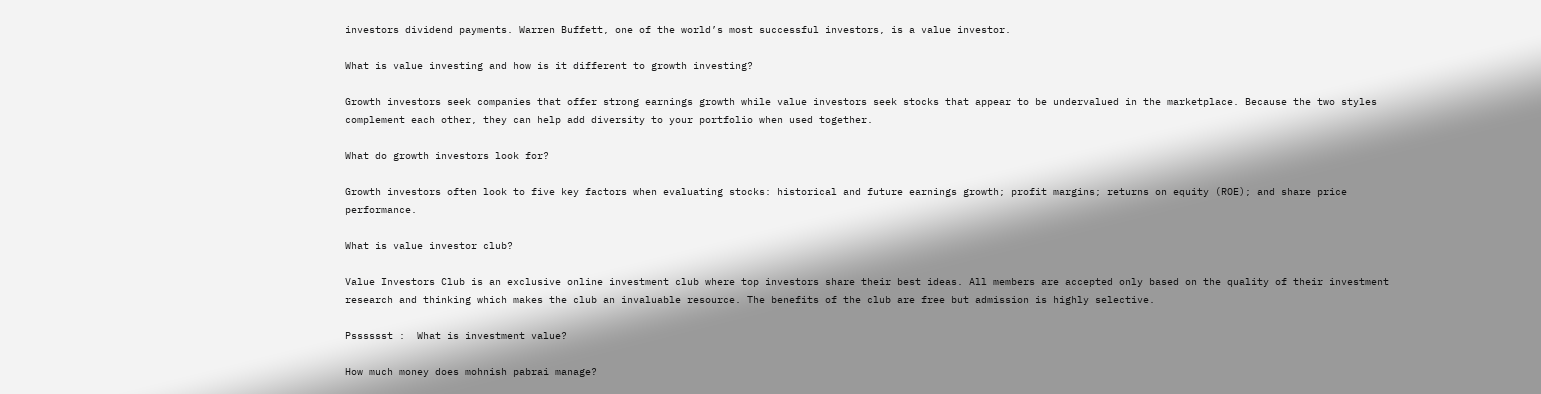investors dividend payments. Warren Buffett, one of the world’s most successful investors, is a value investor.

What is value investing and how is it different to growth investing?

Growth investors seek companies that offer strong earnings growth while value investors seek stocks that appear to be undervalued in the marketplace. Because the two styles complement each other, they can help add diversity to your portfolio when used together.

What do growth investors look for?

Growth investors often look to five key factors when evaluating stocks: historical and future earnings growth; profit margins; returns on equity (ROE); and share price performance.

What is value investor club?

Value Investors Club is an exclusive online investment club where top investors share their best ideas. All members are accepted only based on the quality of their investment research and thinking which makes the club an invaluable resource. The benefits of the club are free but admission is highly selective.

Psssssst :  What is investment value?

How much money does mohnish pabrai manage?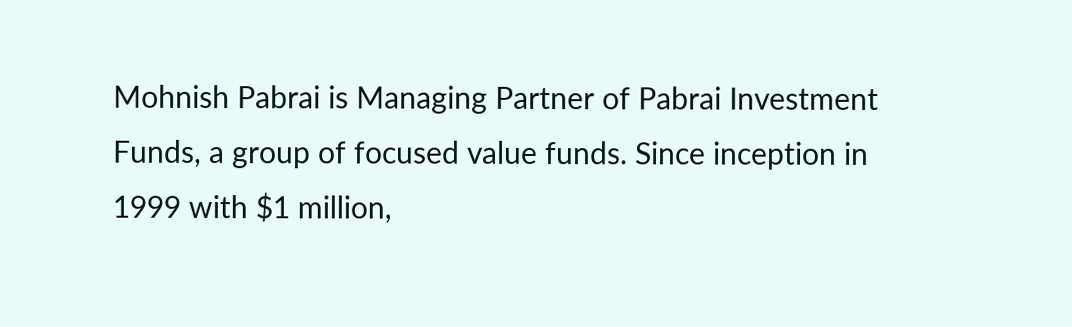Mohnish Pabrai is Managing Partner of Pabrai Investment Funds, a group of focused value funds. Since inception in 1999 with $1 million,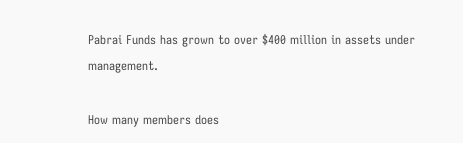Pabrai Funds has grown to over $400 million in assets under management.

How many members does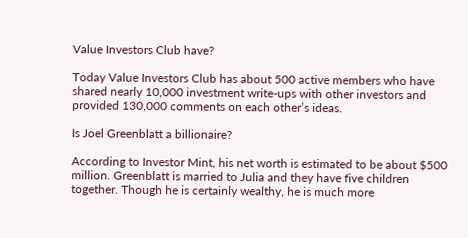Value Investors Club have?

Today Value Investors Club has about 500 active members who have shared nearly 10,000 investment write-ups with other investors and provided 130,000 comments on each other’s ideas.

Is Joel Greenblatt a billionaire?

According to Investor Mint, his net worth is estimated to be about $500 million. Greenblatt is married to Julia and they have five children together. Though he is certainly wealthy, he is much more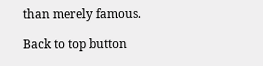than merely famous.

Back to top button